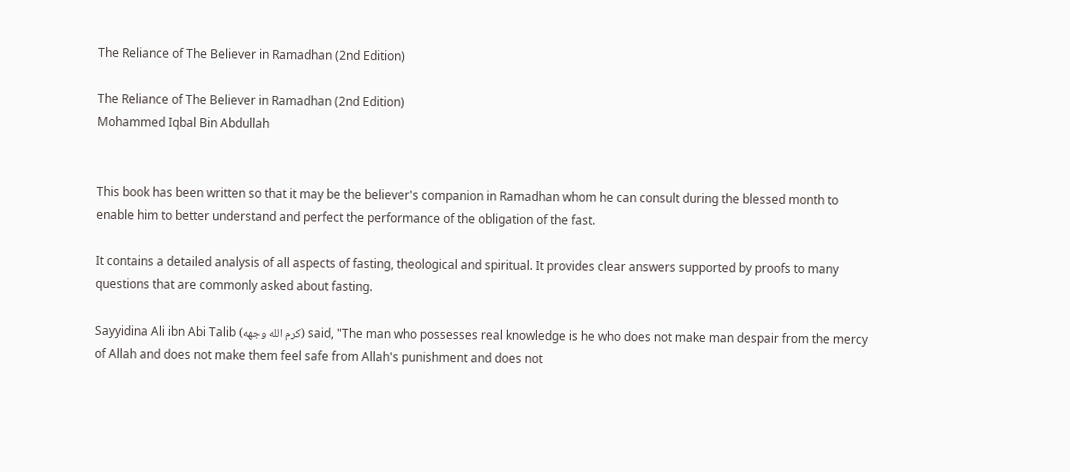The Reliance of The Believer in Ramadhan (2nd Edition)

The Reliance of The Believer in Ramadhan (2nd Edition)
Mohammed Iqbal Bin Abdullah


This book has been written so that it may be the believer's companion in Ramadhan whom he can consult during the blessed month to enable him to better understand and perfect the performance of the obligation of the fast.

It contains a detailed analysis of all aspects of fasting, theological and spiritual. It provides clear answers supported by proofs to many questions that are commonly asked about fasting.

Sayyidina Ali ibn Abi Talib (كرم الله وجهه) said, "The man who possesses real knowledge is he who does not make man despair from the mercy of Allah and does not make them feel safe from Allah's punishment and does not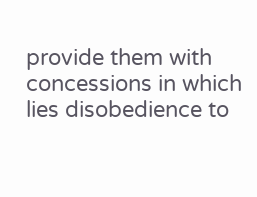provide them with concessions in which lies disobedience to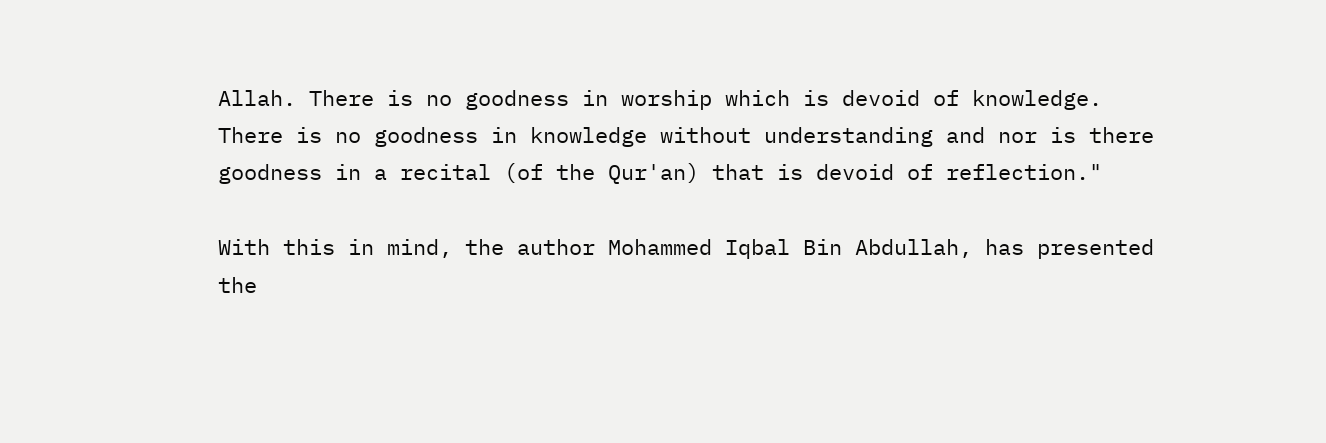Allah. There is no goodness in worship which is devoid of knowledge. There is no goodness in knowledge without understanding and nor is there goodness in a recital (of the Qur'an) that is devoid of reflection."

With this in mind, the author Mohammed Iqbal Bin Abdullah, has presented the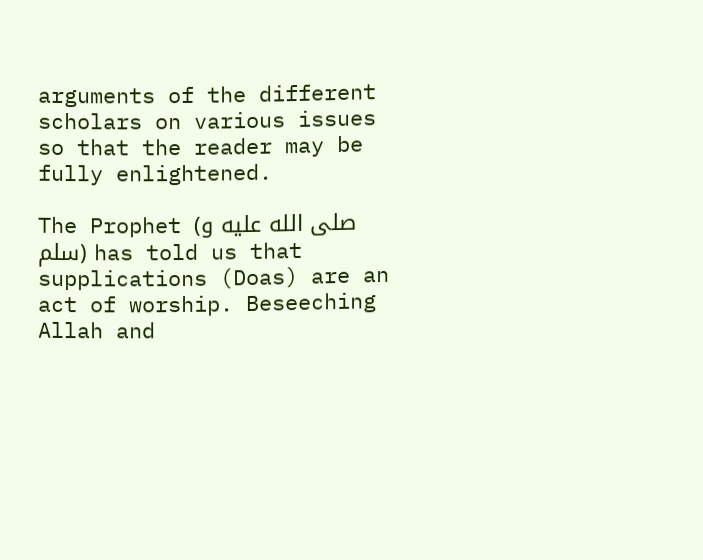arguments of the different scholars on various issues so that the reader may be fully enlightened.

The Prophet (صلى الله عليه و سلم) has told us that supplications (Doas) are an act of worship. Beseeching Allah and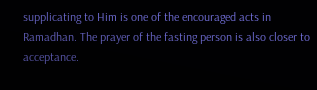supplicating to Him is one of the encouraged acts in Ramadhan. The prayer of the fasting person is also closer to acceptance.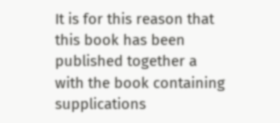It is for this reason that this book has been published together a with the book containing supplications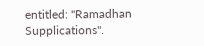entitled: "Ramadhan Supplications".